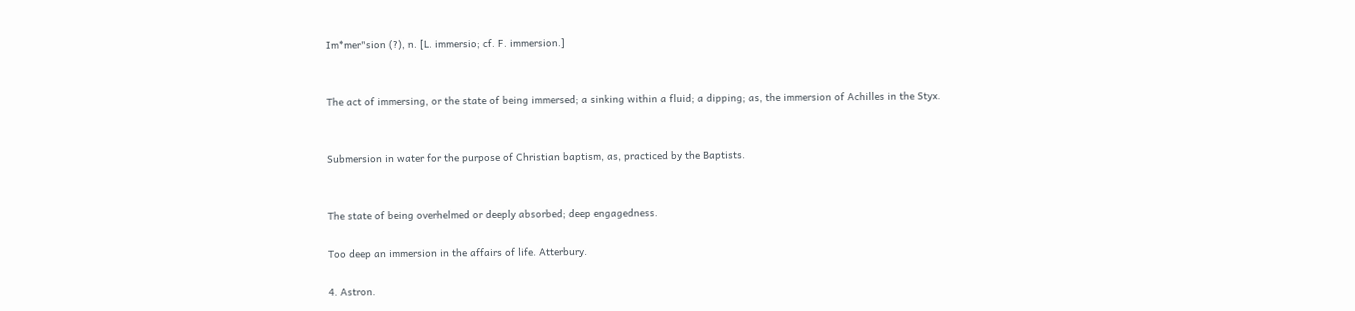Im*mer"sion (?), n. [L. immersio; cf. F. immersion.]


The act of immersing, or the state of being immersed; a sinking within a fluid; a dipping; as, the immersion of Achilles in the Styx.


Submersion in water for the purpose of Christian baptism, as, practiced by the Baptists.


The state of being overhelmed or deeply absorbed; deep engagedness.

Too deep an immersion in the affairs of life. Atterbury.

4. Astron.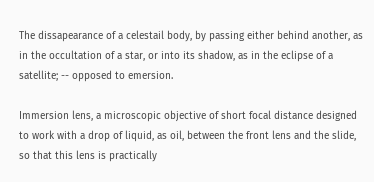The dissapearance of a celestail body, by passing either behind another, as in the occultation of a star, or into its shadow, as in the eclipse of a satellite; -- opposed to emersion.

Immersion lens, a microscopic objective of short focal distance designed to work with a drop of liquid, as oil, between the front lens and the slide, so that this lens is practically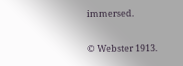immersed.


© Webster 1913.